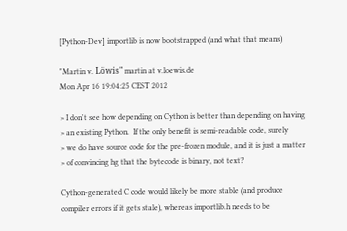[Python-Dev] importlib is now bootstrapped (and what that means)

"Martin v. Löwis" martin at v.loewis.de
Mon Apr 16 19:04:25 CEST 2012

> I don't see how depending on Cython is better than depending on having
> an existing Python.  If the only benefit is semi-readable code, surely
> we do have source code for the pre-frozen module, and it is just a matter
> of convincing hg that the bytecode is binary, not text?

Cython-generated C code would likely be more stable (and produce
compiler errors if it gets stale), whereas importlib.h needs to be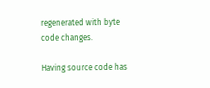regenerated with byte code changes.

Having source code has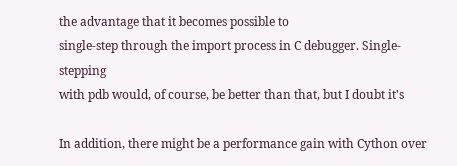the advantage that it becomes possible to
single-step through the import process in C debugger. Single-stepping
with pdb would, of course, be better than that, but I doubt it's

In addition, there might be a performance gain with Cython over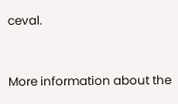ceval.


More information about the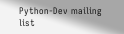Python-Dev mailing list